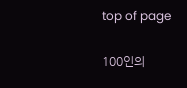top of page

100인의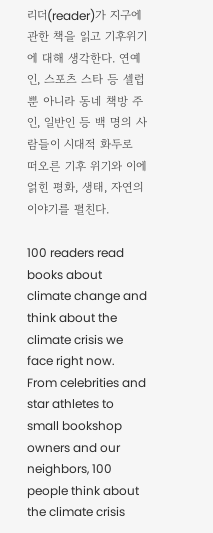리더(reader)가 지구에 관한 책을 읽고 기후위기에 대해 생각한다. 연예인, 스포츠 스타 등 셀럽뿐 아니라 동네 책방 주인, 일반인 등 백 명의 사람들이 시대적 화두로 떠오른 기후 위기와 이에 얽힌 평화, 생태, 자연의 이야기를 펼친다.

100 readers read books about climate change and think about the climate crisis we face right now. From celebrities and star athletes to small bookshop owners and our neighbors, 100 people think about the climate crisis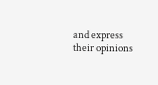and express their opinions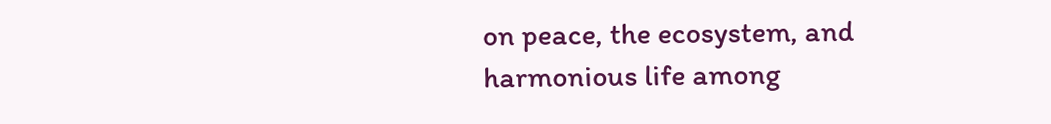on peace, the ecosystem, and harmonious life among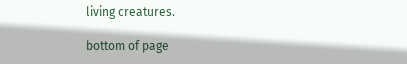living creatures.

bottom of page